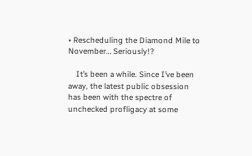• Rescheduling the Diamond Mile to November… Seriously!?

    It’s been a while. Since I’ve been away, the latest public obsession has been with the spectre of unchecked profligacy at some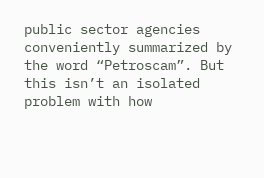public sector agencies conveniently summarized by the word “Petroscam”. But this isn’t an isolated problem with how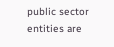public sector entities are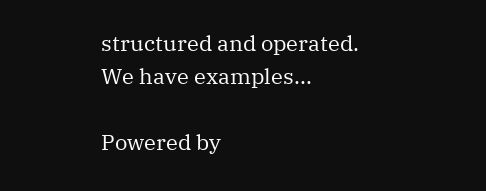structured and operated. We have examples...

Powered by